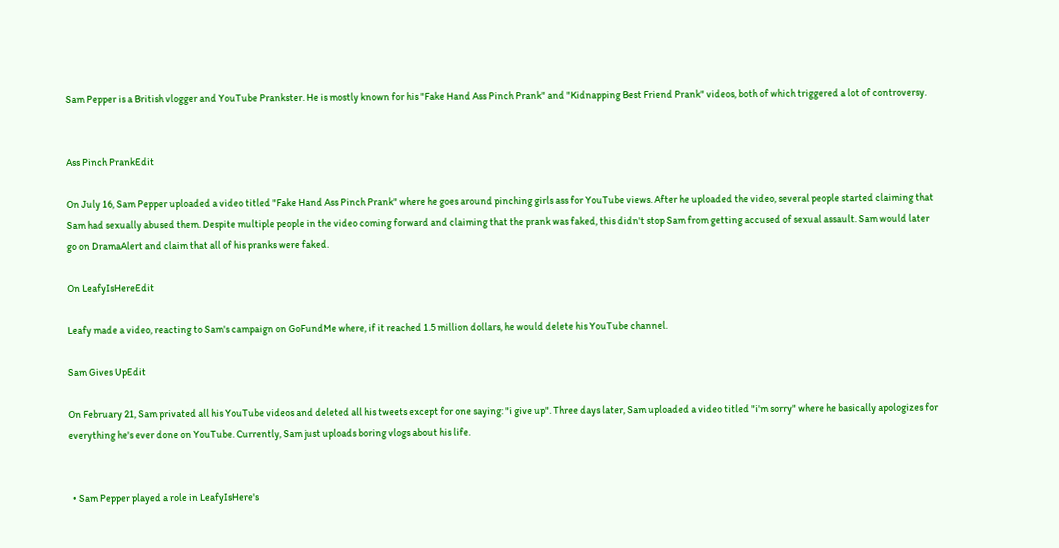Sam Pepper is a British vlogger and YouTube Prankster. He is mostly known for his "Fake Hand Ass Pinch Prank" and "Kidnapping Best Friend Prank" videos, both of which triggered a lot of controversy.


Ass Pinch PrankEdit

On July 16, Sam Pepper uploaded a video titled "Fake Hand Ass Pinch Prank" where he goes around pinching girls ass for YouTube views. After he uploaded the video, several people started claiming that Sam had sexually abused them. Despite multiple people in the video coming forward and claiming that the prank was faked, this didn't stop Sam from getting accused of sexual assault. Sam would later go on DramaAlert and claim that all of his pranks were faked.

On LeafyIsHereEdit

Leafy made a video, reacting to Sam's campaign on GoFundMe where, if it reached 1.5 million dollars, he would delete his YouTube channel.

Sam Gives UpEdit

On February 21, Sam privated all his YouTube videos and deleted all his tweets except for one saying: "i give up". Three days later, Sam uploaded a video titled "i'm sorry" where he basically apologizes for everything he's ever done on YouTube. Currently, Sam just uploads boring vlogs about his life.


  • Sam Pepper played a role in LeafyIsHere's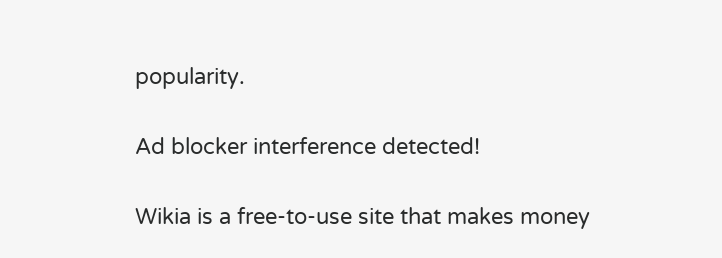popularity.

Ad blocker interference detected!

Wikia is a free-to-use site that makes money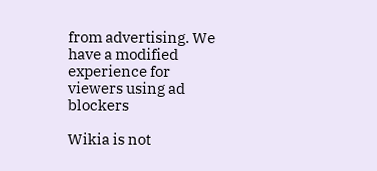from advertising. We have a modified experience for viewers using ad blockers

Wikia is not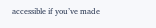accessible if you’ve made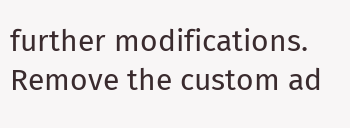further modifications. Remove the custom ad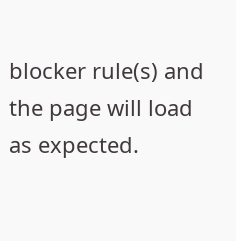blocker rule(s) and the page will load as expected.